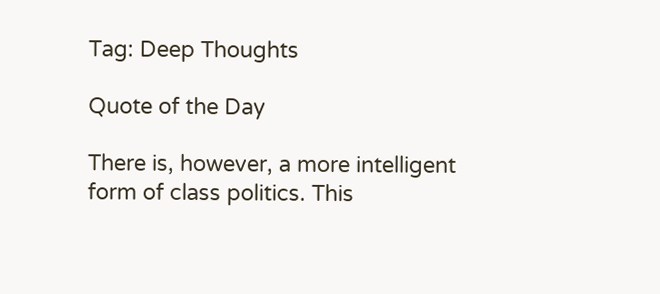Tag: Deep Thoughts

Quote of the Day

There is, however, a more intelligent form of class politics. This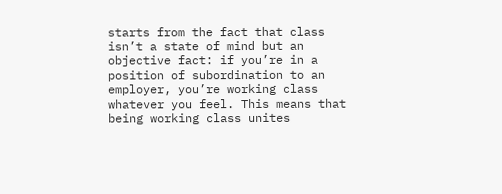starts from the fact that class isn’t a state of mind but an objective fact: if you’re in a position of subordination to an employer, you’re working class whatever you feel. This means that being working class unites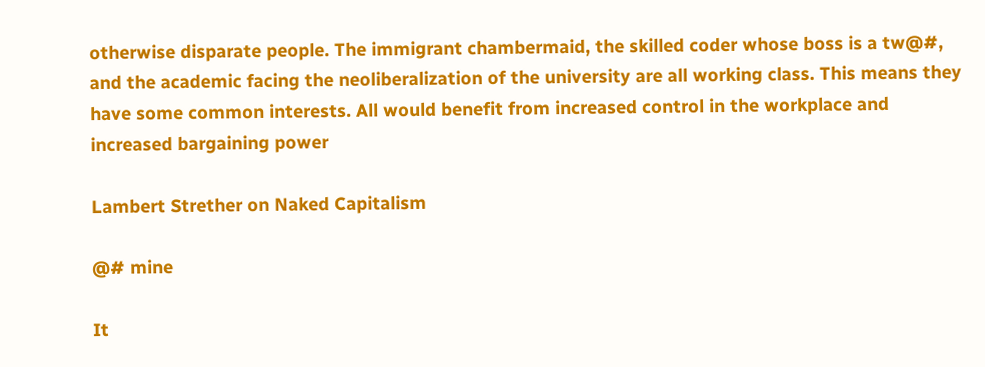otherwise disparate people. The immigrant chambermaid, the skilled coder whose boss is a tw@#, and the academic facing the neoliberalization of the university are all working class. This means they have some common interests. All would benefit from increased control in the workplace and increased bargaining power

Lambert Strether on Naked Capitalism

@# mine

It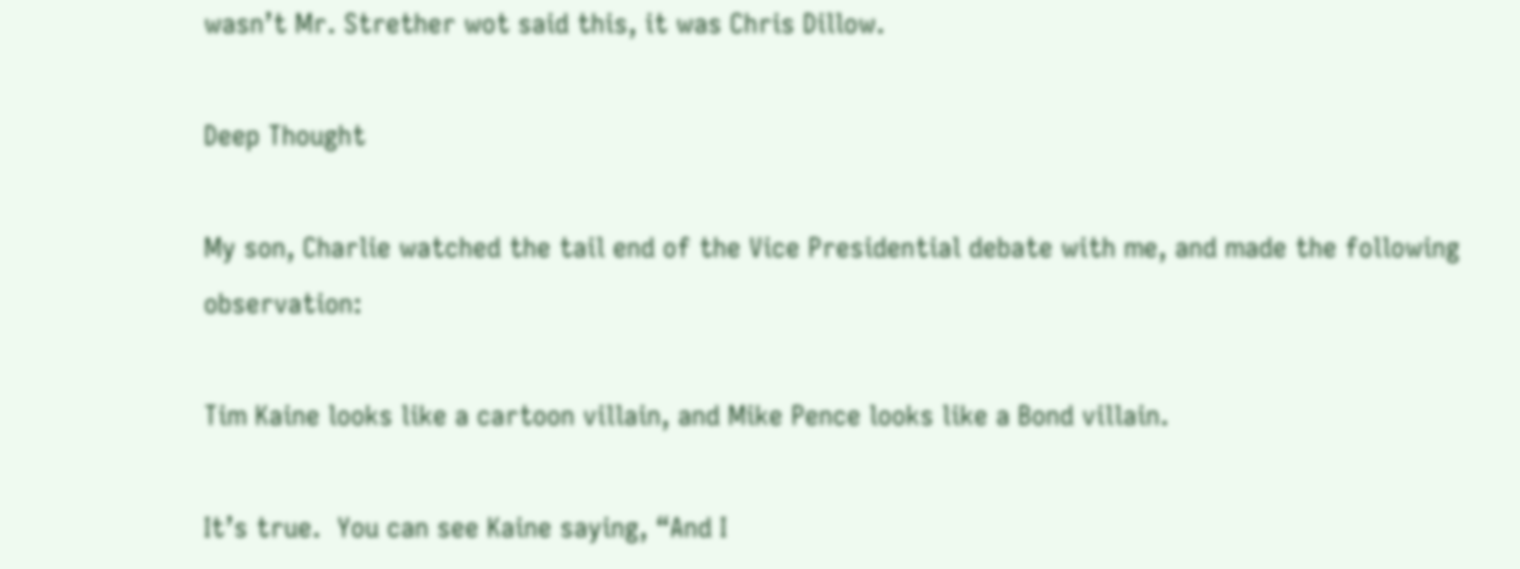wasn’t Mr. Strether wot said this, it was Chris Dillow.

Deep Thought

My son, Charlie watched the tail end of the Vice Presidential debate with me, and made the following observation:

Tim Kaine looks like a cartoon villain, and Mike Pence looks like a Bond villain.

It’s true.  You can see Kaine saying, “And I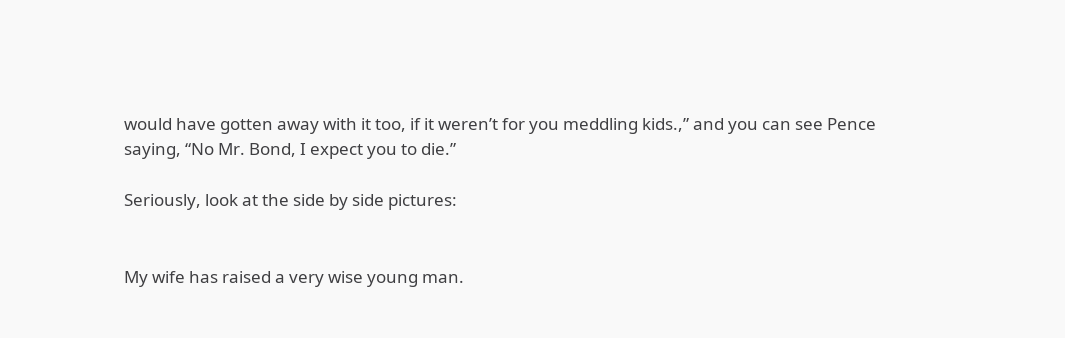would have gotten away with it too, if it weren’t for you meddling kids.,” and you can see Pence saying, “No Mr. Bond, I expect you to die.”

Seriously, look at the side by side pictures:


My wife has raised a very wise young man.